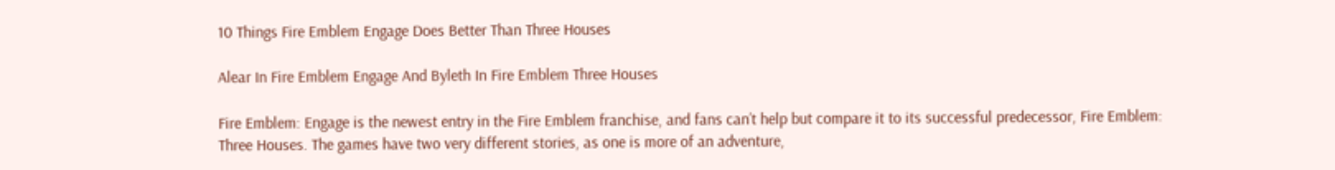10 Things Fire Emblem Engage Does Better Than Three Houses

Alear In Fire Emblem Engage And Byleth In Fire Emblem Three Houses

Fire Emblem: Engage is the newest entry in the Fire Emblem franchise, and fans can’t help but compare it to its successful predecessor, Fire Emblem: Three Houses. The games have two very different stories, as one is more of an adventure,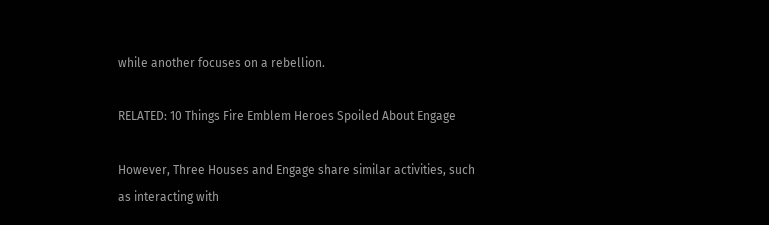while another focuses on a rebellion.

RELATED: 10 Things Fire Emblem Heroes Spoiled About Engage

However, Three Houses and Engage share similar activities, such as interacting with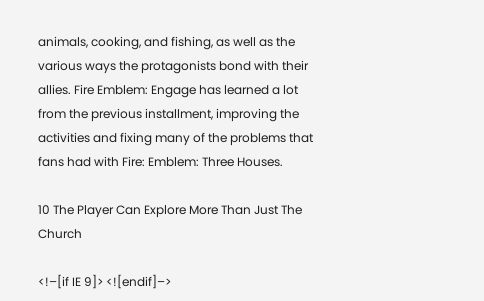animals, cooking, and fishing, as well as the various ways the protagonists bond with their allies. Fire Emblem: Engage has learned a lot from the previous installment, improving the activities and fixing many of the problems that fans had with Fire: Emblem: Three Houses.

10 The Player Can Explore More Than Just The Church

<!–[if IE 9]> <![endif]–>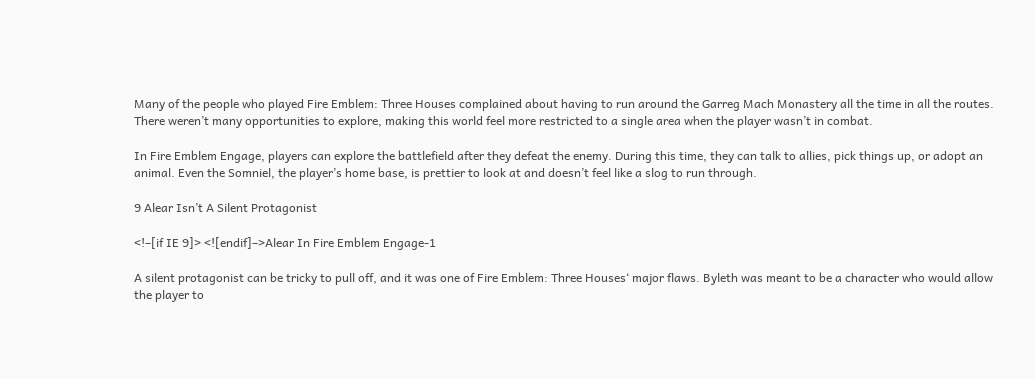Many of the people who played Fire Emblem: Three Houses complained about having to run around the Garreg Mach Monastery all the time in all the routes. There weren’t many opportunities to explore, making this world feel more restricted to a single area when the player wasn’t in combat.

In Fire Emblem Engage, players can explore the battlefield after they defeat the enemy. During this time, they can talk to allies, pick things up, or adopt an animal. Even the Somniel, the player’s home base, is prettier to look at and doesn’t feel like a slog to run through.

9 Alear Isn’t A Silent Protagonist

<!–[if IE 9]> <![endif]–>Alear In Fire Emblem Engage-1

A silent protagonist can be tricky to pull off, and it was one of Fire Emblem: Three Houses‘ major flaws. Byleth was meant to be a character who would allow the player to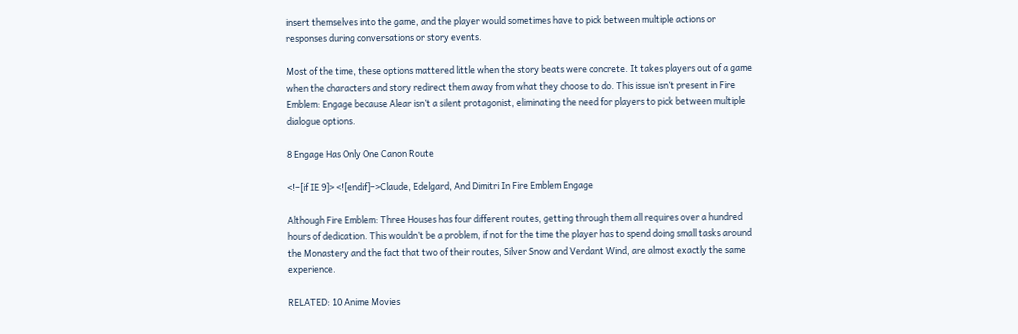insert themselves into the game, and the player would sometimes have to pick between multiple actions or responses during conversations or story events.

Most of the time, these options mattered little when the story beats were concrete. It takes players out of a game when the characters and story redirect them away from what they choose to do. This issue isn’t present in Fire Emblem: Engage because Alear isn’t a silent protagonist, eliminating the need for players to pick between multiple dialogue options.

8 Engage Has Only One Canon Route

<!–[if IE 9]> <![endif]–>Claude, Edelgard, And Dimitri In Fire Emblem Engage

Although Fire Emblem: Three Houses has four different routes, getting through them all requires over a hundred hours of dedication. This wouldn’t be a problem, if not for the time the player has to spend doing small tasks around the Monastery and the fact that two of their routes, Silver Snow and Verdant Wind, are almost exactly the same experience.

RELATED: 10 Anime Movies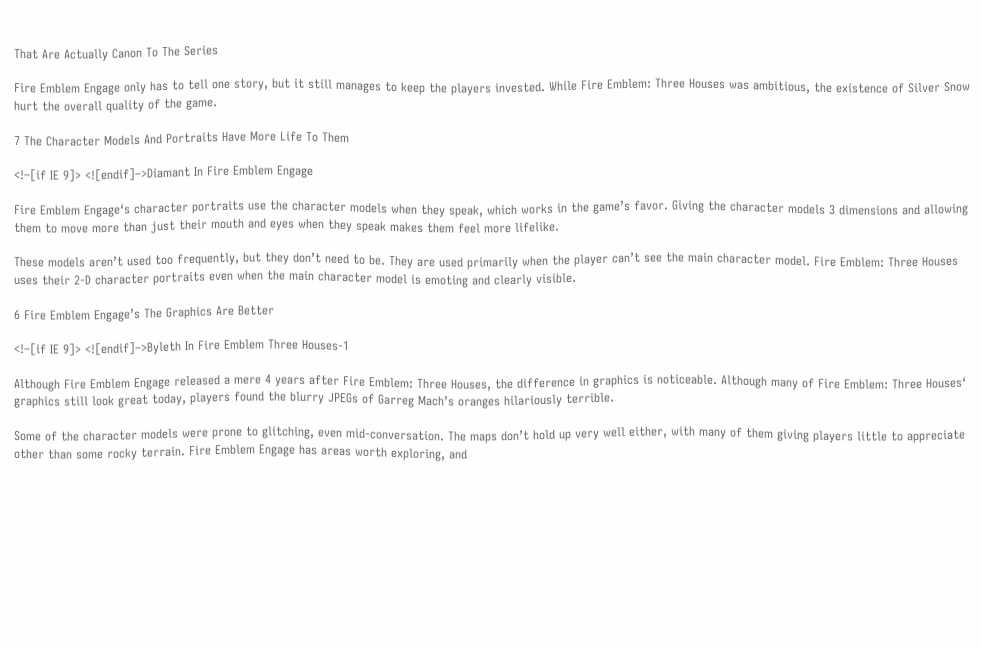That Are Actually Canon To The Series

Fire Emblem Engage only has to tell one story, but it still manages to keep the players invested. While Fire Emblem: Three Houses was ambitious, the existence of Silver Snow hurt the overall quality of the game.

7 The Character Models And Portraits Have More Life To Them

<!–[if IE 9]> <![endif]–>Diamant In Fire Emblem Engage

Fire Emblem Engage‘s character portraits use the character models when they speak, which works in the game’s favor. Giving the character models 3 dimensions and allowing them to move more than just their mouth and eyes when they speak makes them feel more lifelike.

These models aren’t used too frequently, but they don’t need to be. They are used primarily when the player can’t see the main character model. Fire Emblem: Three Houses uses their 2-D character portraits even when the main character model is emoting and clearly visible.

6 Fire Emblem Engage’s The Graphics Are Better

<!–[if IE 9]> <![endif]–>Byleth In Fire Emblem Three Houses-1

Although Fire Emblem Engage released a mere 4 years after Fire Emblem: Three Houses, the difference in graphics is noticeable. Although many of Fire Emblem: Three Houses‘ graphics still look great today, players found the blurry JPEGs of Garreg Mach’s oranges hilariously terrible.

Some of the character models were prone to glitching, even mid-conversation. The maps don’t hold up very well either, with many of them giving players little to appreciate other than some rocky terrain. Fire Emblem Engage has areas worth exploring, and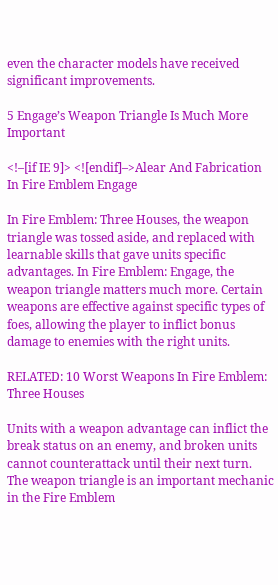even the character models have received significant improvements.

5 Engage’s Weapon Triangle Is Much More Important

<!–[if IE 9]> <![endif]–>Alear And Fabrication In Fire Emblem Engage

In Fire Emblem: Three Houses, the weapon triangle was tossed aside, and replaced with learnable skills that gave units specific advantages. In Fire Emblem: Engage, the weapon triangle matters much more. Certain weapons are effective against specific types of foes, allowing the player to inflict bonus damage to enemies with the right units.

RELATED: 10 Worst Weapons In Fire Emblem: Three Houses

Units with a weapon advantage can inflict the break status on an enemy, and broken units cannot counterattack until their next turn. The weapon triangle is an important mechanic in the Fire Emblem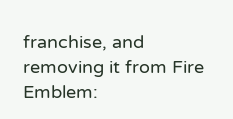franchise, and removing it from Fire Emblem: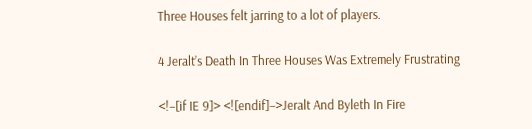Three Houses felt jarring to a lot of players.

4 Jeralt’s Death In Three Houses Was Extremely Frustrating

<!–[if IE 9]> <![endif]–>Jeralt And Byleth In Fire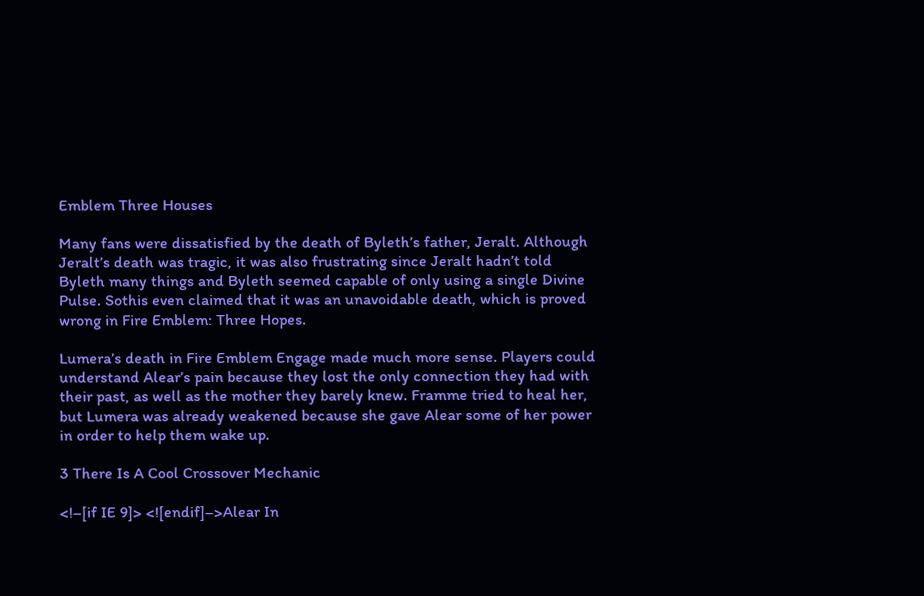Emblem Three Houses

Many fans were dissatisfied by the death of Byleth’s father, Jeralt. Although Jeralt’s death was tragic, it was also frustrating since Jeralt hadn’t told Byleth many things and Byleth seemed capable of only using a single Divine Pulse. Sothis even claimed that it was an unavoidable death, which is proved wrong in Fire Emblem: Three Hopes.

Lumera’s death in Fire Emblem Engage made much more sense. Players could understand Alear’s pain because they lost the only connection they had with their past, as well as the mother they barely knew. Framme tried to heal her, but Lumera was already weakened because she gave Alear some of her power in order to help them wake up.

3 There Is A Cool Crossover Mechanic

<!–[if IE 9]> <![endif]–>Alear In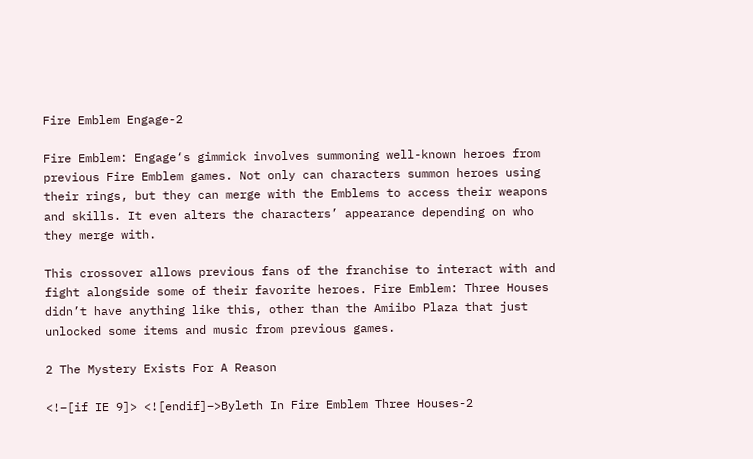Fire Emblem Engage-2

Fire Emblem: Engage‘s gimmick involves summoning well-known heroes from previous Fire Emblem games. Not only can characters summon heroes using their rings, but they can merge with the Emblems to access their weapons and skills. It even alters the characters’ appearance depending on who they merge with.

This crossover allows previous fans of the franchise to interact with and fight alongside some of their favorite heroes. Fire Emblem: Three Houses didn’t have anything like this, other than the Amiibo Plaza that just unlocked some items and music from previous games.

2 The Mystery Exists For A Reason

<!–[if IE 9]> <![endif]–>Byleth In Fire Emblem Three Houses-2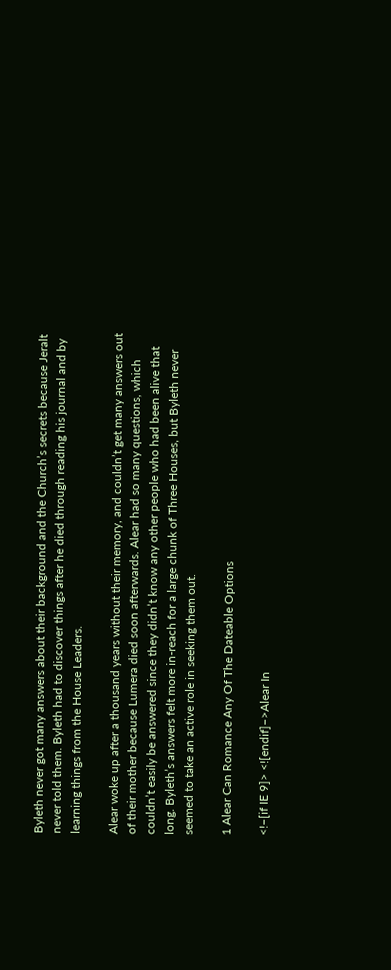Byleth never got many answers about their background and the Church’s secrets because Jeralt never told them. Byleth had to discover things after he died through reading his journal and by learning things from the House Leaders.

Alear woke up after a thousand years without their memory, and couldn’t get many answers out of their mother because Lumera died soon afterwards. Alear had so many questions, which couldn’t easily be answered since they didn’t know any other people who had been alive that long. Byleth’s answers felt more in-reach for a large chunk of Three Houses, but Byleth never seemed to take an active role in seeking them out.

1 Alear Can Romance Any Of The Dateable Options

<!–[if IE 9]> <![endif]–>Alear In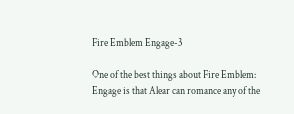Fire Emblem Engage-3

One of the best things about Fire Emblem: Engage is that Alear can romance any of the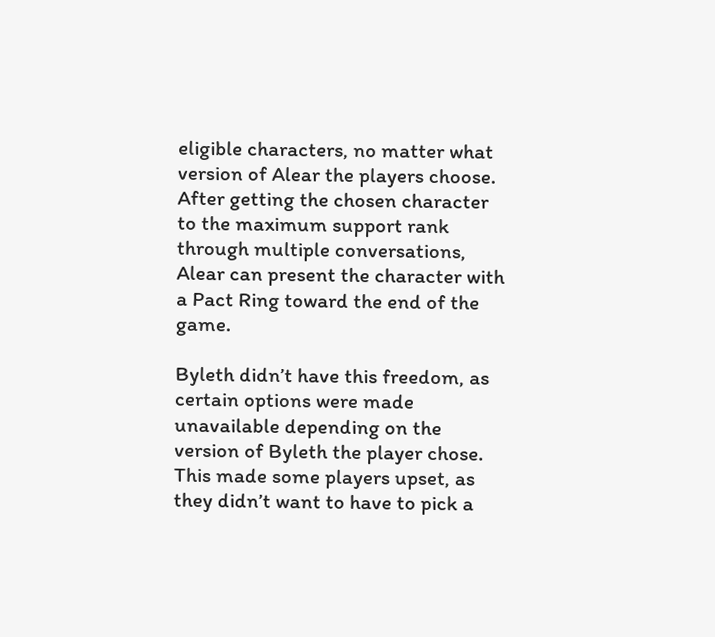eligible characters, no matter what version of Alear the players choose. After getting the chosen character to the maximum support rank through multiple conversations, Alear can present the character with a Pact Ring toward the end of the game.

Byleth didn’t have this freedom, as certain options were made unavailable depending on the version of Byleth the player chose. This made some players upset, as they didn’t want to have to pick a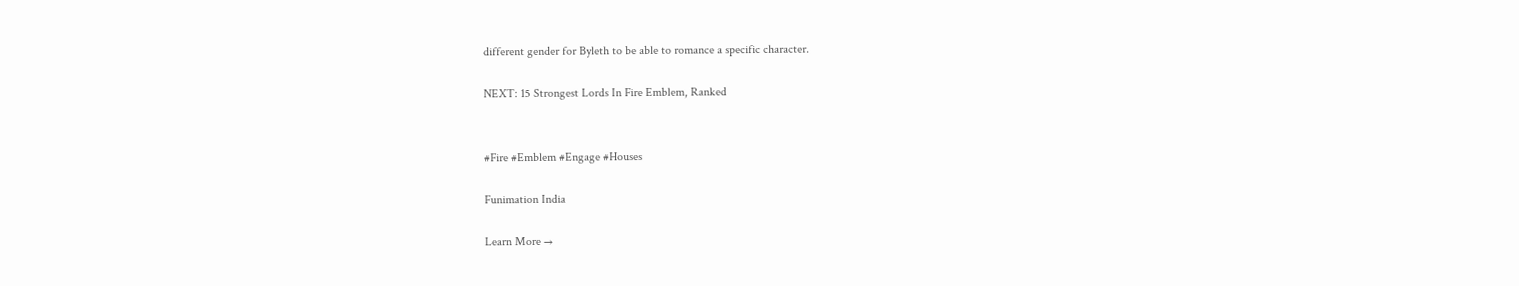different gender for Byleth to be able to romance a specific character.

NEXT: 15 Strongest Lords In Fire Emblem, Ranked


#Fire #Emblem #Engage #Houses

Funimation India

Learn More →